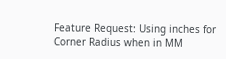Feature Request: Using inches for Corner Radius when in MM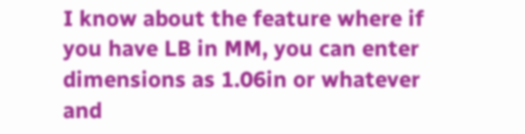I know about the feature where if you have LB in MM, you can enter dimensions as 1.06in or whatever and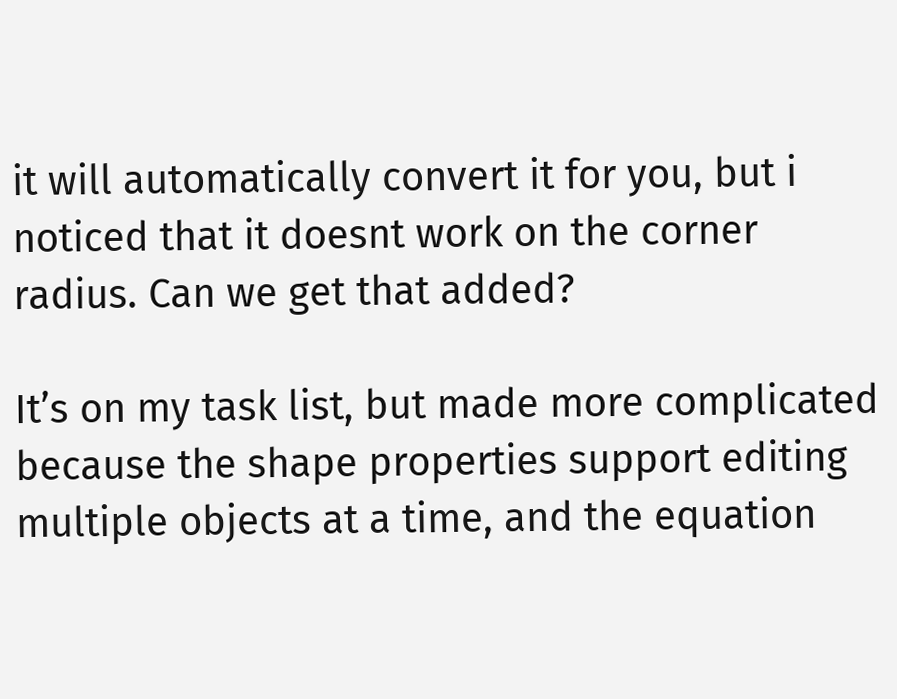it will automatically convert it for you, but i noticed that it doesnt work on the corner radius. Can we get that added?

It’s on my task list, but made more complicated because the shape properties support editing multiple objects at a time, and the equation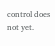control does not yet.